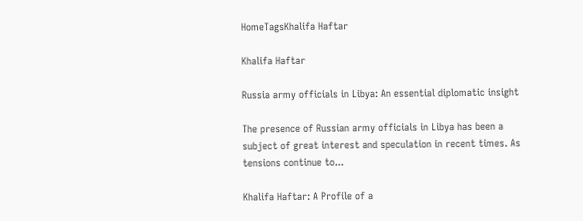HomeTagsKhalifa Haftar

Khalifa Haftar

Russia army officials in Libya: An essential diplomatic insight

The presence of Russian army officials in Libya has been a subject of great interest and speculation in recent times. As tensions continue to...

Khalifa Haftar: A Profile of a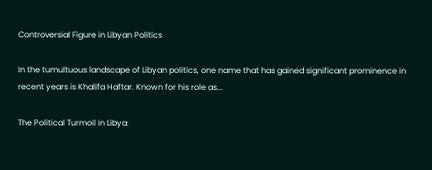Controversial Figure in Libyan Politics

In the tumultuous landscape of Libyan politics, one name that has gained significant prominence in recent years is Khalifa Haftar. Known for his role as...

The Political Turmoil in Libya: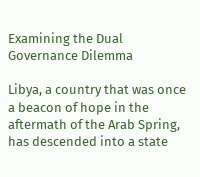Examining the Dual Governance Dilemma

Libya, a country that was once a beacon of hope in the aftermath of the Arab Spring, has descended into a state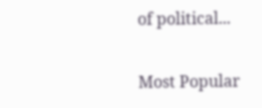of political...

Most Popular